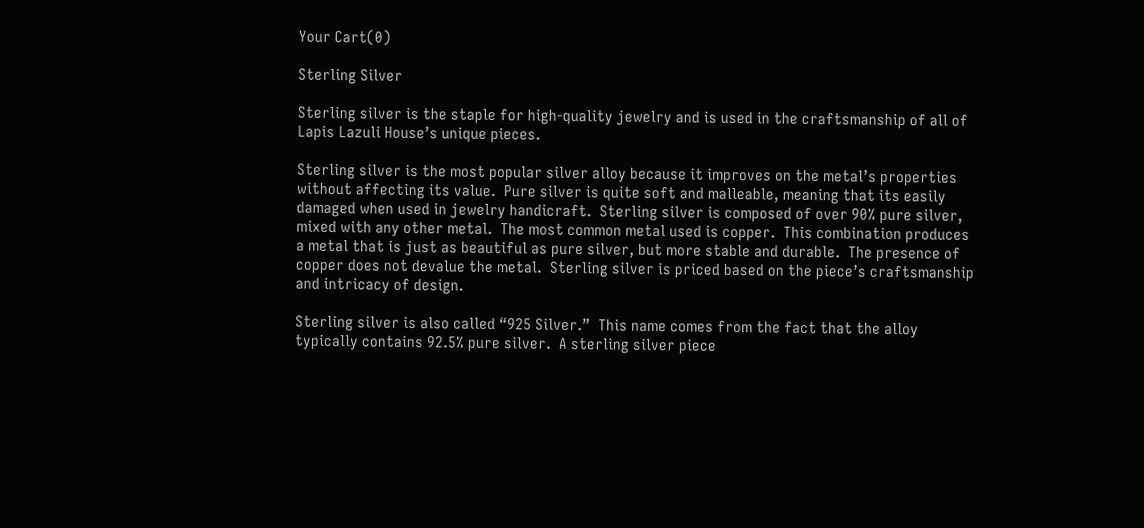Your Cart(0)

Sterling Silver

Sterling silver is the staple for high-quality jewelry and is used in the craftsmanship of all of Lapis Lazuli House’s unique pieces.

Sterling silver is the most popular silver alloy because it improves on the metal’s properties without affecting its value.  Pure silver is quite soft and malleable, meaning that its easily damaged when used in jewelry handicraft.  Sterling silver is composed of over 90% pure silver, mixed with any other metal.  The most common metal used is copper.  This combination produces a metal that is just as beautiful as pure silver, but more stable and durable.  The presence of copper does not devalue the metal.  Sterling silver is priced based on the piece’s craftsmanship and intricacy of design.

Sterling silver is also called “925 Silver.”  This name comes from the fact that the alloy typically contains 92.5% pure silver.  A sterling silver piece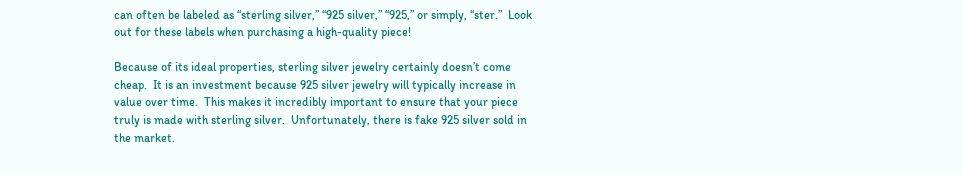can often be labeled as “sterling silver,” “925 silver,” “925,” or simply, “ster.”  Look out for these labels when purchasing a high-quality piece!

Because of its ideal properties, sterling silver jewelry certainly doesn’t come cheap.  It is an investment because 925 silver jewelry will typically increase in value over time.  This makes it incredibly important to ensure that your piece truly is made with sterling silver.  Unfortunately, there is fake 925 silver sold in the market.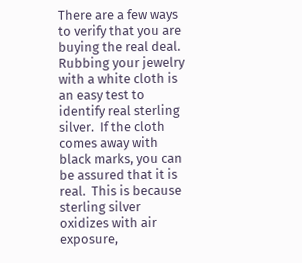There are a few ways to verify that you are buying the real deal.  Rubbing your jewelry with a white cloth is an easy test to identify real sterling silver.  If the cloth comes away with black marks, you can be assured that it is real.  This is because sterling silver oxidizes with air exposure,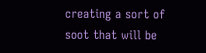creating a sort of soot that will be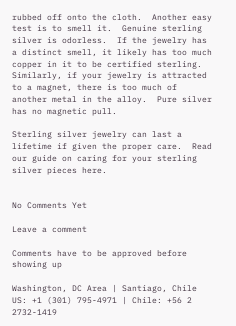rubbed off onto the cloth.  Another easy test is to smell it.  Genuine sterling silver is odorless.  If the jewelry has a distinct smell, it likely has too much copper in it to be certified sterling.  Similarly, if your jewelry is attracted to a magnet, there is too much of another metal in the alloy.  Pure silver has no magnetic pull.

Sterling silver jewelry can last a lifetime if given the proper care.  Read our guide on caring for your sterling silver pieces here.


No Comments Yet

Leave a comment

Comments have to be approved before showing up

Washington, DC Area | Santiago, Chile US: +1 (301) 795-4971 | Chile: +56 2 2732-1419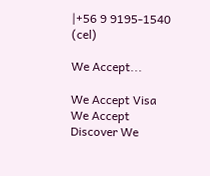|+56 9 9195-1540 (cel)

We Accept...

We Accept Visa We Accept Discover We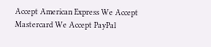Accept American Express We Accept Mastercard We Accept PayPal